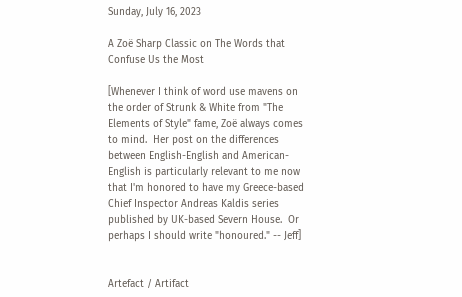Sunday, July 16, 2023

A Zoë Sharp Classic on The Words that Confuse Us the Most

[Whenever I think of word use mavens on the order of Strunk & White from "The Elements of Style" fame, Zoë always comes to mind.  Her post on the differences between English-English and American-English is particularly relevant to me now that I'm honored to have my Greece-based Chief Inspector Andreas Kaldis series published by UK-based Severn House.  Or perhaps I should write "honoured." -- Jeff]


Artefact / Artifact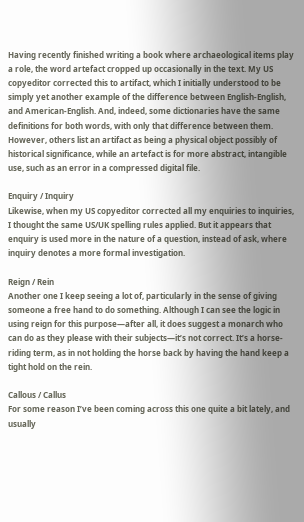Having recently finished writing a book where archaeological items play a role, the word artefact cropped up occasionally in the text. My US copyeditor corrected this to artifact, which I initially understood to be simply yet another example of the difference between English-English, and American-English. And, indeed, some dictionaries have the same definitions for both words, with only that difference between them. However, others list an artifact as being a physical object possibly of historical significance, while an artefact is for more abstract, intangible use, such as an error in a compressed digital file.

Enquiry / Inquiry
Likewise, when my US copyeditor corrected all my enquiries to inquiries, I thought the same US/UK spelling rules applied. But it appears that enquiry is used more in the nature of a question, instead of ask, where inquiry denotes a more formal investigation.

Reign / Rein
Another one I keep seeing a lot of, particularly in the sense of giving someone a free hand to do something. Although I can see the logic in using reign for this purpose—after all, it does suggest a monarch who can do as they please with their subjects—it’s not correct. It’s a horse-riding term, as in not holding the horse back by having the hand keep a tight hold on the rein.

Callous / Callus
For some reason I’ve been coming across this one quite a bit lately, and usually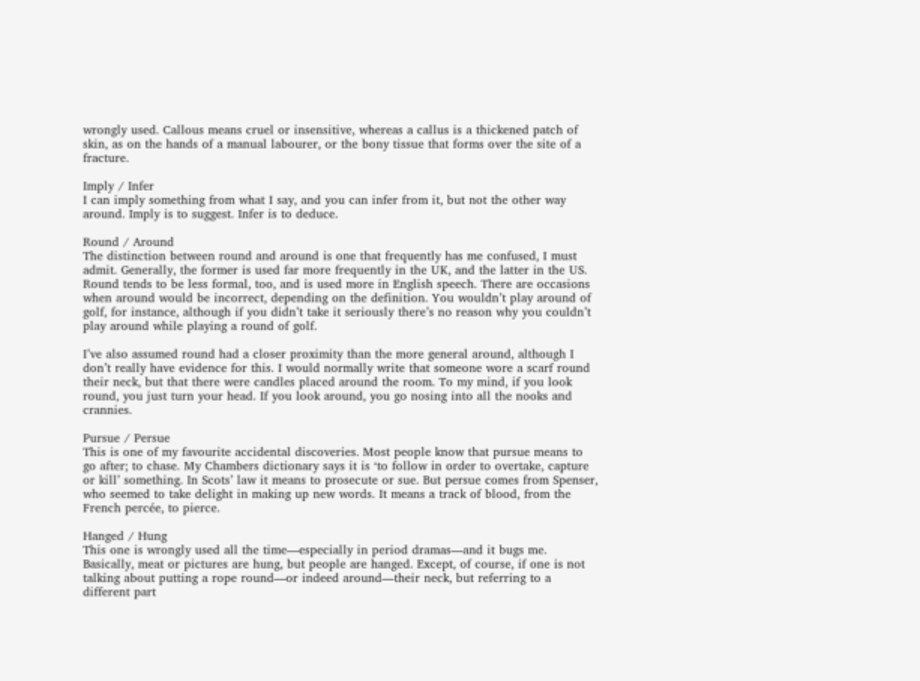wrongly used. Callous means cruel or insensitive, whereas a callus is a thickened patch of skin, as on the hands of a manual labourer, or the bony tissue that forms over the site of a fracture.

Imply / Infer
I can imply something from what I say, and you can infer from it, but not the other way around. Imply is to suggest. Infer is to deduce.

Round / Around
The distinction between round and around is one that frequently has me confused, I must admit. Generally, the former is used far more frequently in the UK, and the latter in the US. Round tends to be less formal, too, and is used more in English speech. There are occasions when around would be incorrect, depending on the definition. You wouldn’t play around of golf, for instance, although if you didn’t take it seriously there’s no reason why you couldn’t play around while playing a round of golf.

I’ve also assumed round had a closer proximity than the more general around, although I don’t really have evidence for this. I would normally write that someone wore a scarf round their neck, but that there were candles placed around the room. To my mind, if you look round, you just turn your head. If you look around, you go nosing into all the nooks and crannies.

Pursue / Persue
This is one of my favourite accidental discoveries. Most people know that pursue means to go after; to chase. My Chambers dictionary says it is ‘to follow in order to overtake, capture or kill’ something. In Scots’ law it means to prosecute or sue. But persue comes from Spenser, who seemed to take delight in making up new words. It means a track of blood, from the French percée, to pierce.

Hanged / Hung
This one is wrongly used all the time—especially in period dramas—and it bugs me. Basically, meat or pictures are hung, but people are hanged. Except, of course, if one is not talking about putting a rope round—or indeed around—their neck, but referring to a different part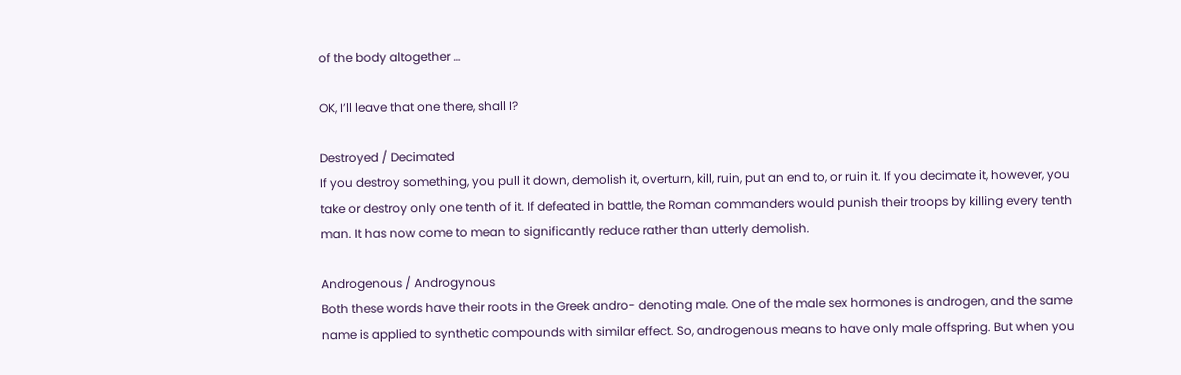of the body altogether …

OK, I’ll leave that one there, shall I?

Destroyed / Decimated
If you destroy something, you pull it down, demolish it, overturn, kill, ruin, put an end to, or ruin it. If you decimate it, however, you take or destroy only one tenth of it. If defeated in battle, the Roman commanders would punish their troops by killing every tenth man. It has now come to mean to significantly reduce rather than utterly demolish.

Androgenous / Androgynous
Both these words have their roots in the Greek andro- denoting male. One of the male sex hormones is androgen, and the same name is applied to synthetic compounds with similar effect. So, androgenous means to have only male offspring. But when you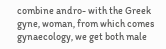combine andro- with the Greek gyne, woman, from which comes gynaecology, we get both male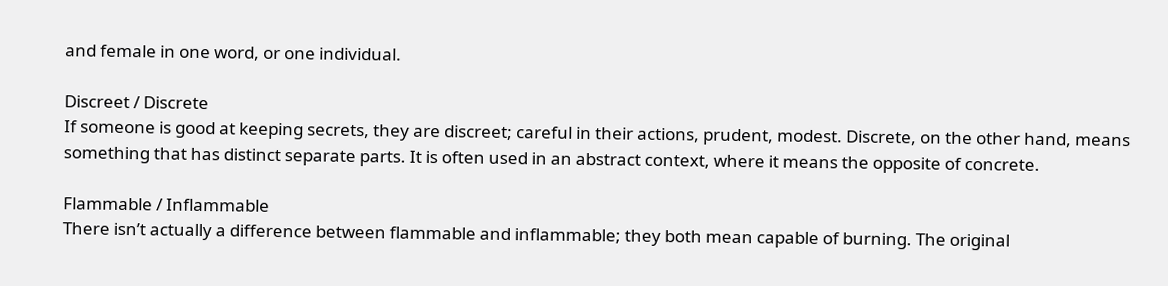and female in one word, or one individual.

Discreet / Discrete
If someone is good at keeping secrets, they are discreet; careful in their actions, prudent, modest. Discrete, on the other hand, means something that has distinct separate parts. It is often used in an abstract context, where it means the opposite of concrete.

Flammable / Inflammable
There isn’t actually a difference between flammable and inflammable; they both mean capable of burning. The original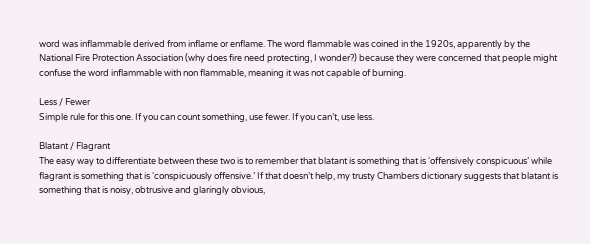word was inflammable derived from inflame or enflame. The word flammable was coined in the 1920s, apparently by the National Fire Protection Association (why does fire need protecting, I wonder?) because they were concerned that people might confuse the word inflammable with non flammable, meaning it was not capable of burning.

Less / Fewer
Simple rule for this one. If you can count something, use fewer. If you can’t, use less.

Blatant / Flagrant
The easy way to differentiate between these two is to remember that blatant is something that is ‘offensively conspicuous’ while flagrant is something that is ‘conspicuously offensive.’ If that doesn’t help, my trusty Chambers dictionary suggests that blatant is something that is noisy, obtrusive and glaringly obvious,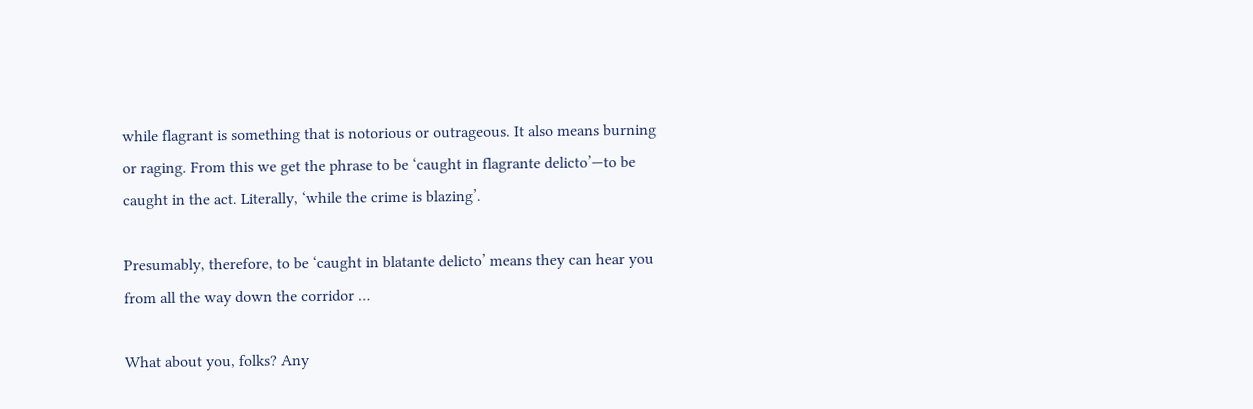while flagrant is something that is notorious or outrageous. It also means burning or raging. From this we get the phrase to be ‘caught in flagrante delicto’—to be caught in the act. Literally, ‘while the crime is blazing’.

Presumably, therefore, to be ‘caught in blatante delicto’ means they can hear you from all the way down the corridor …

What about you, folks? Any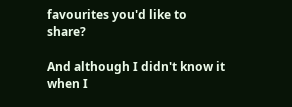favourites you'd like to share?

And although I didn't know it when I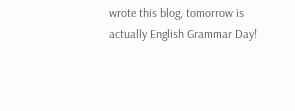wrote this blog, tomorrow is actually English Grammar Day!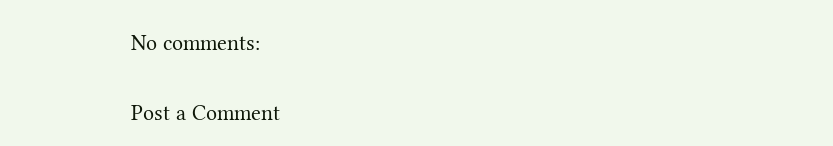No comments:

Post a Comment